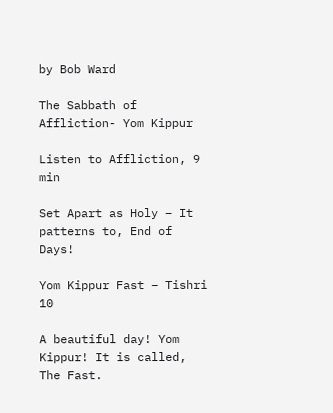by Bob Ward

The Sabbath of Affliction- Yom Kippur

Listen to Affliction, 9 min

Set Apart as Holy – It patterns to, End of Days!

Yom Kippur Fast – Tishri 10

A beautiful day! Yom Kippur! It is called, The Fast.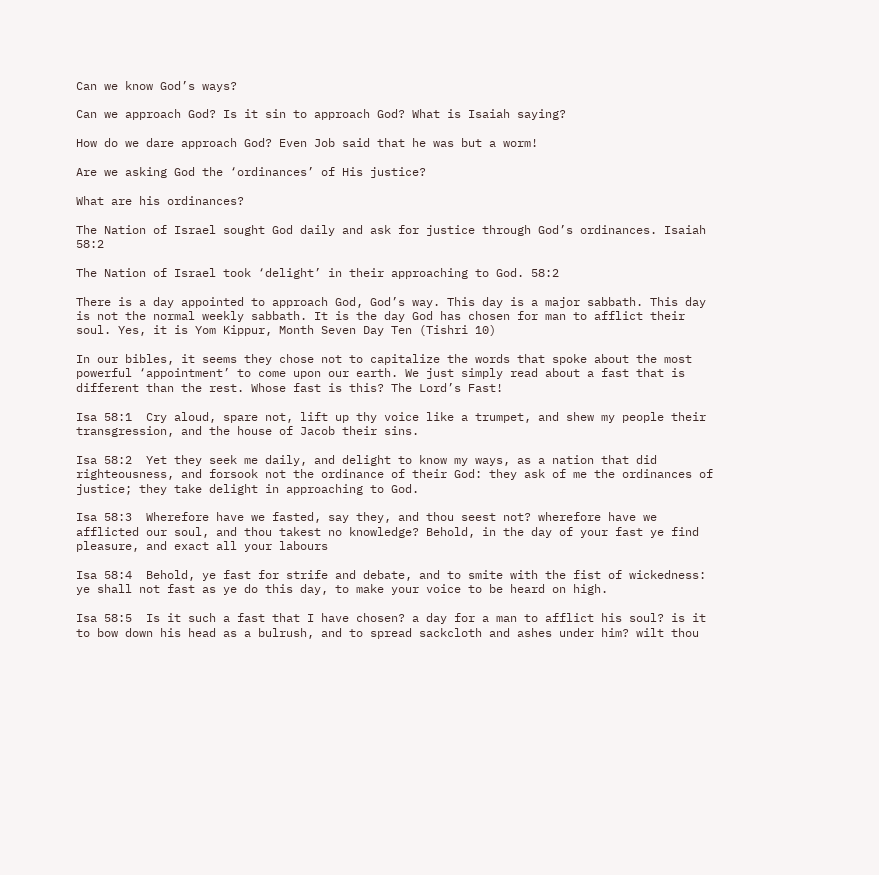Can we know God’s ways?

Can we approach God? Is it sin to approach God? What is Isaiah saying?

How do we dare approach God? Even Job said that he was but a worm!

Are we asking God the ‘ordinances’ of His justice?

What are his ordinances?

The Nation of Israel sought God daily and ask for justice through God’s ordinances. Isaiah 58:2

The Nation of Israel took ‘delight’ in their approaching to God. 58:2

There is a day appointed to approach God, God’s way. This day is a major sabbath. This day is not the normal weekly sabbath. It is the day God has chosen for man to afflict their soul. Yes, it is Yom Kippur, Month Seven Day Ten (Tishri 10)

In our bibles, it seems they chose not to capitalize the words that spoke about the most powerful ‘appointment’ to come upon our earth. We just simply read about a fast that is different than the rest. Whose fast is this? The Lord’s Fast!

Isa 58:1  Cry aloud, spare not, lift up thy voice like a trumpet, and shew my people their transgression, and the house of Jacob their sins.

Isa 58:2  Yet they seek me daily, and delight to know my ways, as a nation that did righteousness, and forsook not the ordinance of their God: they ask of me the ordinances of justice; they take delight in approaching to God.

Isa 58:3  Wherefore have we fasted, say they, and thou seest not? wherefore have we afflicted our soul, and thou takest no knowledge? Behold, in the day of your fast ye find pleasure, and exact all your labours

Isa 58:4  Behold, ye fast for strife and debate, and to smite with the fist of wickedness: ye shall not fast as ye do this day, to make your voice to be heard on high.

Isa 58:5  Is it such a fast that I have chosen? a day for a man to afflict his soul? is it to bow down his head as a bulrush, and to spread sackcloth and ashes under him? wilt thou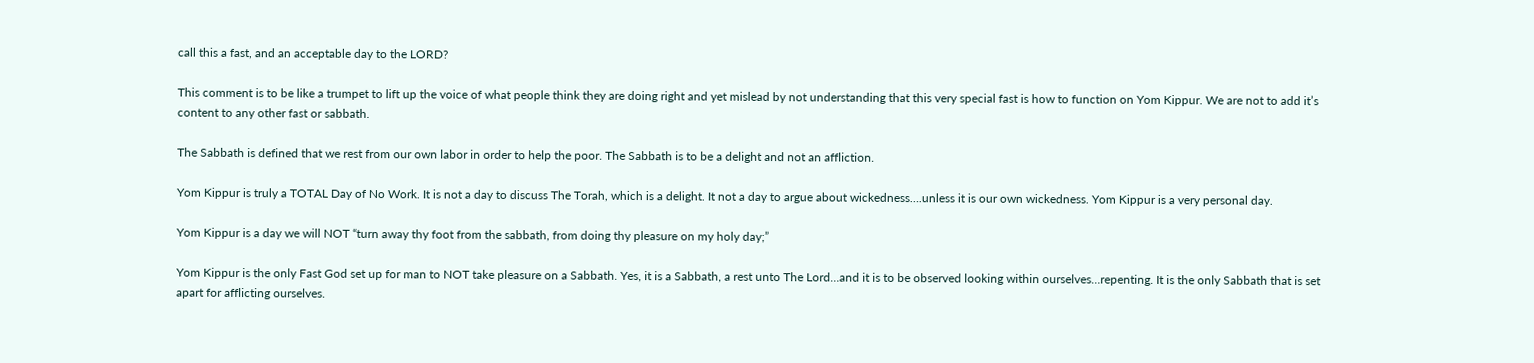call this a fast, and an acceptable day to the LORD?

This comment is to be like a trumpet to lift up the voice of what people think they are doing right and yet mislead by not understanding that this very special fast is how to function on Yom Kippur. We are not to add it’s content to any other fast or sabbath.

The Sabbath is defined that we rest from our own labor in order to help the poor. The Sabbath is to be a delight and not an affliction.

Yom Kippur is truly a TOTAL Day of No Work. It is not a day to discuss The Torah, which is a delight. It not a day to argue about wickedness….unless it is our own wickedness. Yom Kippur is a very personal day.

Yom Kippur is a day we will NOT “turn away thy foot from the sabbath, from doing thy pleasure on my holy day;”

Yom Kippur is the only Fast God set up for man to NOT take pleasure on a Sabbath. Yes, it is a Sabbath, a rest unto The Lord…and it is to be observed looking within ourselves…repenting. It is the only Sabbath that is set apart for afflicting ourselves.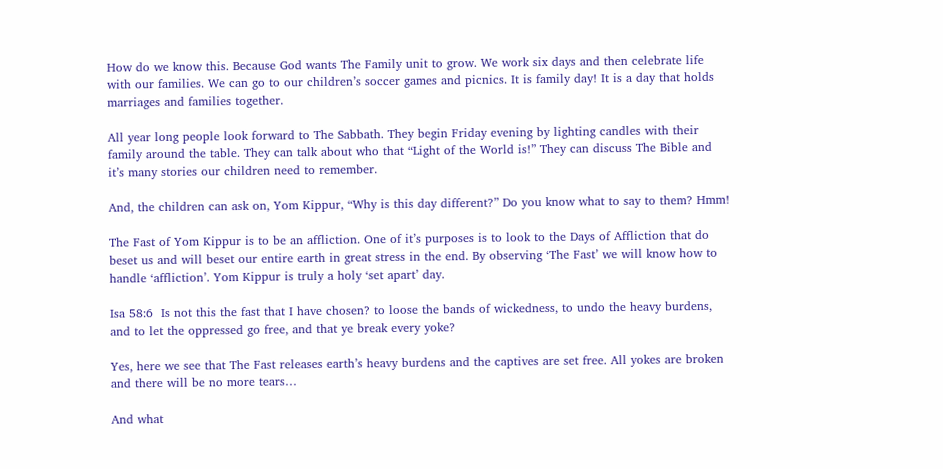How do we know this. Because God wants The Family unit to grow. We work six days and then celebrate life with our families. We can go to our children’s soccer games and picnics. It is family day! It is a day that holds marriages and families together.

All year long people look forward to The Sabbath. They begin Friday evening by lighting candles with their family around the table. They can talk about who that “Light of the World is!” They can discuss The Bible and it’s many stories our children need to remember.

And, the children can ask on, Yom Kippur, “Why is this day different?” Do you know what to say to them? Hmm!

The Fast of Yom Kippur is to be an affliction. One of it’s purposes is to look to the Days of Affliction that do beset us and will beset our entire earth in great stress in the end. By observing ‘The Fast’ we will know how to handle ‘affliction’. Yom Kippur is truly a holy ‘set apart’ day.

Isa 58:6  Is not this the fast that I have chosen? to loose the bands of wickedness, to undo the heavy burdens, and to let the oppressed go free, and that ye break every yoke?

Yes, here we see that The Fast releases earth’s heavy burdens and the captives are set free. All yokes are broken and there will be no more tears…

And what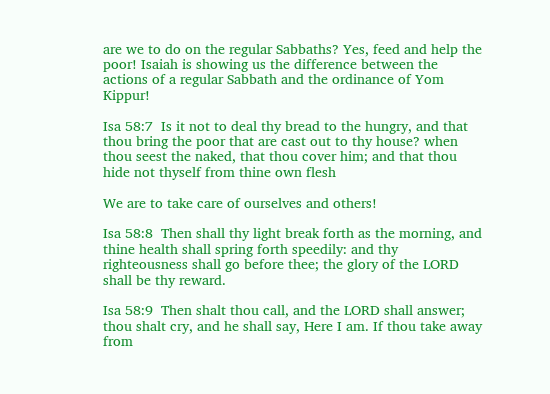are we to do on the regular Sabbaths? Yes, feed and help the poor! Isaiah is showing us the difference between the actions of a regular Sabbath and the ordinance of Yom Kippur!

Isa 58:7  Is it not to deal thy bread to the hungry, and that thou bring the poor that are cast out to thy house? when thou seest the naked, that thou cover him; and that thou hide not thyself from thine own flesh

We are to take care of ourselves and others!

Isa 58:8  Then shall thy light break forth as the morning, and thine health shall spring forth speedily: and thy righteousness shall go before thee; the glory of the LORD shall be thy reward.

Isa 58:9  Then shalt thou call, and the LORD shall answer; thou shalt cry, and he shall say, Here I am. If thou take away from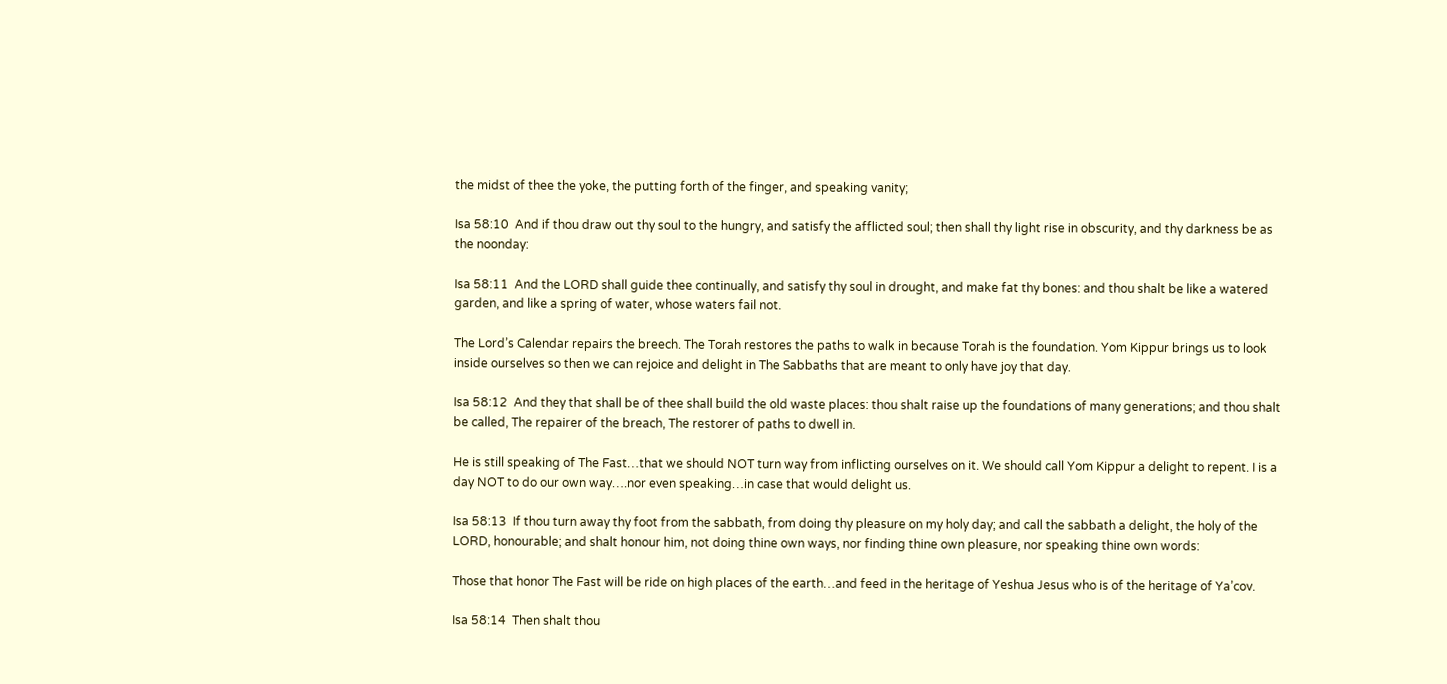the midst of thee the yoke, the putting forth of the finger, and speaking vanity;

Isa 58:10  And if thou draw out thy soul to the hungry, and satisfy the afflicted soul; then shall thy light rise in obscurity, and thy darkness be as the noonday:

Isa 58:11  And the LORD shall guide thee continually, and satisfy thy soul in drought, and make fat thy bones: and thou shalt be like a watered garden, and like a spring of water, whose waters fail not.

The Lord’s Calendar repairs the breech. The Torah restores the paths to walk in because Torah is the foundation. Yom Kippur brings us to look inside ourselves so then we can rejoice and delight in The Sabbaths that are meant to only have joy that day.

Isa 58:12  And they that shall be of thee shall build the old waste places: thou shalt raise up the foundations of many generations; and thou shalt be called, The repairer of the breach, The restorer of paths to dwell in.

He is still speaking of The Fast…that we should NOT turn way from inflicting ourselves on it. We should call Yom Kippur a delight to repent. I is a day NOT to do our own way….nor even speaking…in case that would delight us.

Isa 58:13  If thou turn away thy foot from the sabbath, from doing thy pleasure on my holy day; and call the sabbath a delight, the holy of the LORD, honourable; and shalt honour him, not doing thine own ways, nor finding thine own pleasure, nor speaking thine own words:

Those that honor The Fast will be ride on high places of the earth…and feed in the heritage of Yeshua Jesus who is of the heritage of Ya’cov.

Isa 58:14  Then shalt thou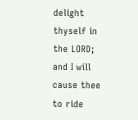delight thyself in the LORD; and I will cause thee to ride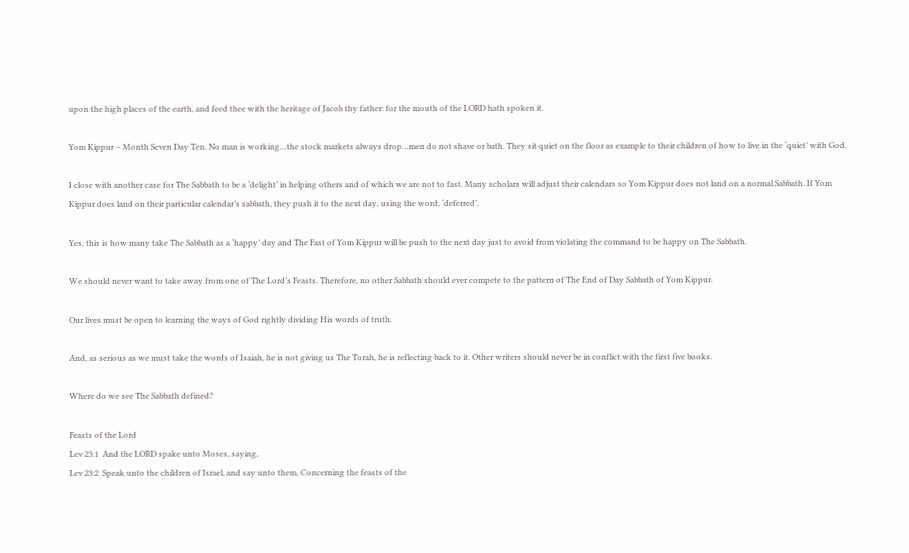upon the high places of the earth, and feed thee with the heritage of Jacob thy father: for the mouth of the LORD hath spoken it.

Yom Kippur – Month Seven Day Ten. No man is working…the stock markets always drop…men do not shave or bath. They sit quiet on the floor as example to their children of how to live in the ‘quiet’ with God.

I close with another case for The Sabbath to be a ‘delight’ in helping others and of which we are not to fast. Many scholars will adjust their calendars so Yom Kippur does not land on a normal Sabbath. If Yom Kippur does land on their particular calendar’s sabbath, they push it to the next day, using the word, ‘deferred’.

Yes, this is how many take The Sabbath as a ‘happy’ day and The Fast of Yom Kippur will be push to the next day just to avoid from violating the command to be happy on The Sabbath.

We should never want to take away from one of The Lord’s Feasts. Therefore, no other Sabbath should ever compete to the pattern of The End of Day Sabbath of Yom Kippur.

Our lives must be open to learning the ways of God rightly dividing His words of truth.

And, as serious as we must take the words of Isaiah, he is not giving us The Torah, he is reflecting back to it. Other writers should never be in conflict with the first five books.

Where do we see The Sabbath defined?

Feasts of the Lord
Lev 23:1  And the LORD spake unto Moses, saying,
Lev 23:2  Speak unto the children of Israel, and say unto them, Concerning the feasts of the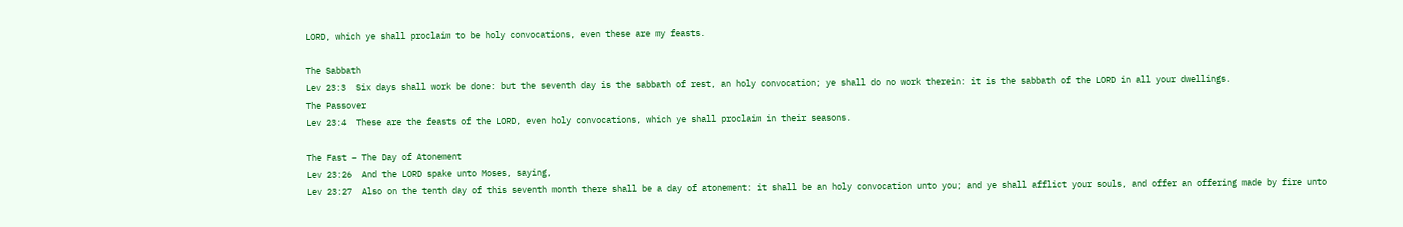LORD, which ye shall proclaim to be holy convocations, even these are my feasts.

The Sabbath
Lev 23:3  Six days shall work be done: but the seventh day is the sabbath of rest, an holy convocation; ye shall do no work therein: it is the sabbath of the LORD in all your dwellings.
The Passover
Lev 23:4  These are the feasts of the LORD, even holy convocations, which ye shall proclaim in their seasons.

The Fast – The Day of Atonement
Lev 23:26  And the LORD spake unto Moses, saying,
Lev 23:27  Also on the tenth day of this seventh month there shall be a day of atonement: it shall be an holy convocation unto you; and ye shall afflict your souls, and offer an offering made by fire unto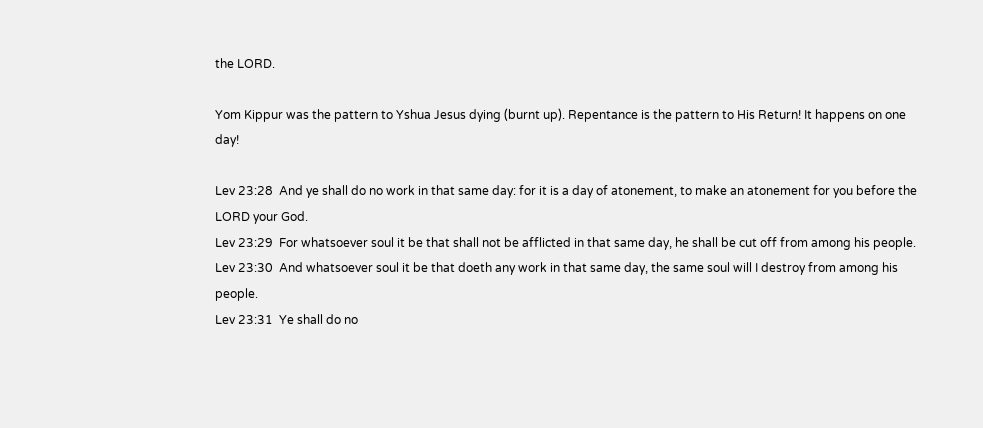the LORD.

Yom Kippur was the pattern to Yshua Jesus dying (burnt up). Repentance is the pattern to His Return! It happens on one day!

Lev 23:28  And ye shall do no work in that same day: for it is a day of atonement, to make an atonement for you before the LORD your God.
Lev 23:29  For whatsoever soul it be that shall not be afflicted in that same day, he shall be cut off from among his people.
Lev 23:30  And whatsoever soul it be that doeth any work in that same day, the same soul will I destroy from among his people.
Lev 23:31  Ye shall do no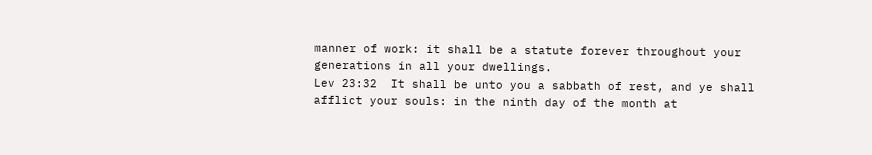manner of work: it shall be a statute forever throughout your generations in all your dwellings.
Lev 23:32  It shall be unto you a sabbath of rest, and ye shall afflict your souls: in the ninth day of the month at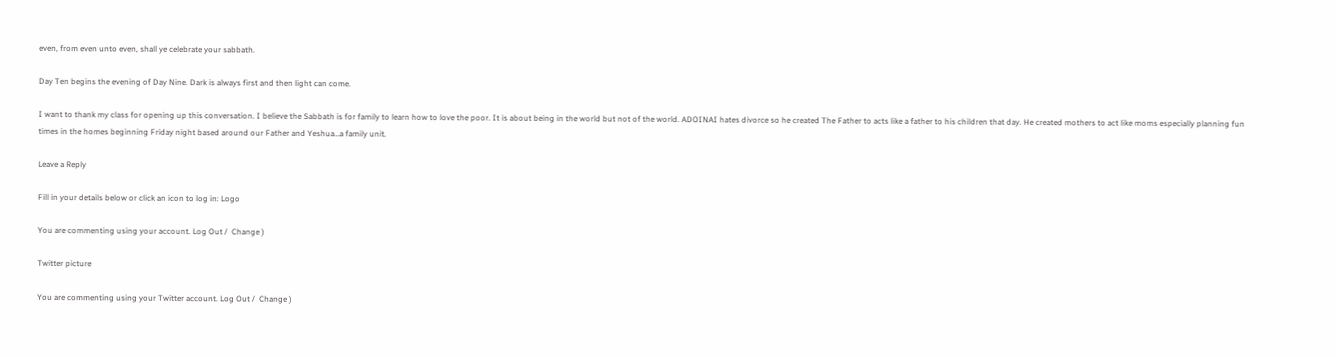even, from even unto even, shall ye celebrate your sabbath.

Day Ten begins the evening of Day Nine. Dark is always first and then light can come.

I want to thank my class for opening up this conversation. I believe the Sabbath is for family to learn how to love the poor. It is about being in the world but not of the world. ADOINAI hates divorce so he created The Father to acts like a father to his children that day. He created mothers to act like moms especially planning fun times in the homes beginning Friday night based around our Father and Yeshua…a family unit.

Leave a Reply

Fill in your details below or click an icon to log in: Logo

You are commenting using your account. Log Out /  Change )

Twitter picture

You are commenting using your Twitter account. Log Out /  Change )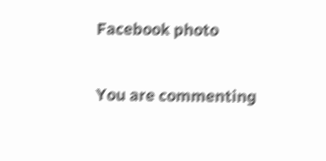Facebook photo

You are commenting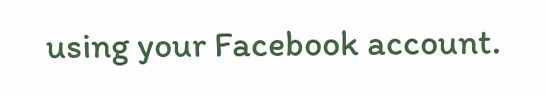using your Facebook account.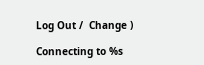Log Out /  Change )

Connecting to %s